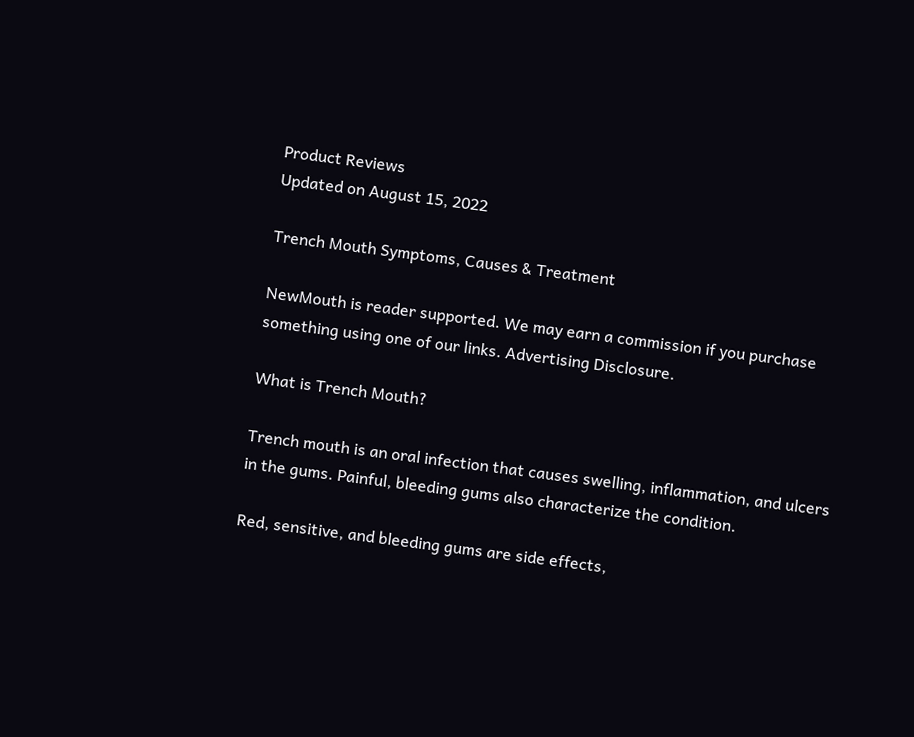Product Reviews
Updated on August 15, 2022

Trench Mouth Symptoms, Causes & Treatment

NewMouth is reader supported. We may earn a commission if you purchase something using one of our links. Advertising Disclosure.

What is Trench Mouth?

Trench mouth is an oral infection that causes swelling, inflammation, and ulcers in the gums. Painful, bleeding gums also characterize the condition.

Red, sensitive, and bleeding gums are side effects,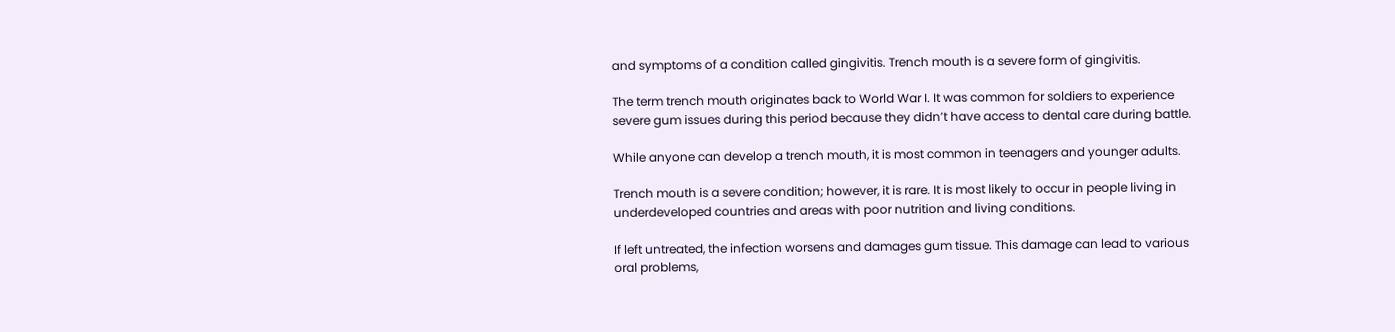and symptoms of a condition called gingivitis. Trench mouth is a severe form of gingivitis.

The term trench mouth originates back to World War I. It was common for soldiers to experience severe gum issues during this period because they didn’t have access to dental care during battle.

While anyone can develop a trench mouth, it is most common in teenagers and younger adults.

Trench mouth is a severe condition; however, it is rare. It is most likely to occur in people living in underdeveloped countries and areas with poor nutrition and living conditions.

If left untreated, the infection worsens and damages gum tissue. This damage can lead to various oral problems,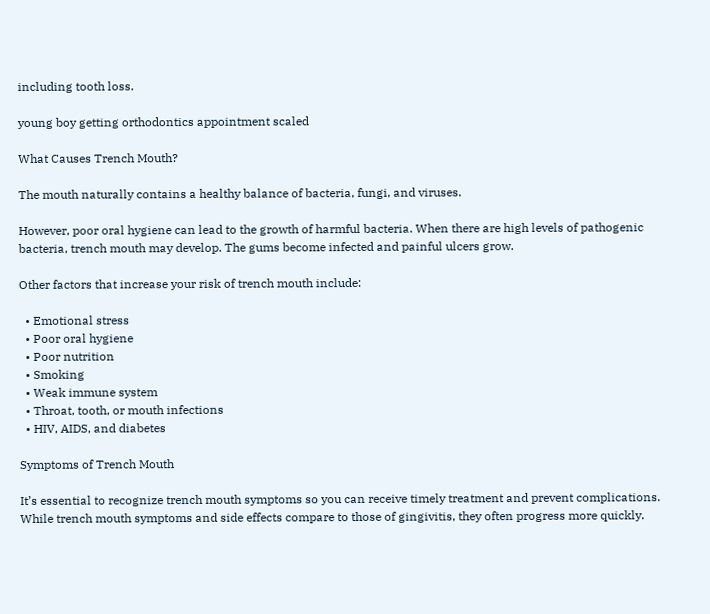including tooth loss.

young boy getting orthodontics appointment scaled

What Causes Trench Mouth?

The mouth naturally contains a healthy balance of bacteria, fungi, and viruses.

However, poor oral hygiene can lead to the growth of harmful bacteria. When there are high levels of pathogenic bacteria, trench mouth may develop. The gums become infected and painful ulcers grow.

Other factors that increase your risk of trench mouth include:

  • Emotional stress
  • Poor oral hygiene
  • Poor nutrition
  • Smoking
  • Weak immune system
  • Throat, tooth, or mouth infections
  • HIV, AIDS, and diabetes

Symptoms of Trench Mouth

It’s essential to recognize trench mouth symptoms so you can receive timely treatment and prevent complications. While trench mouth symptoms and side effects compare to those of gingivitis, they often progress more quickly.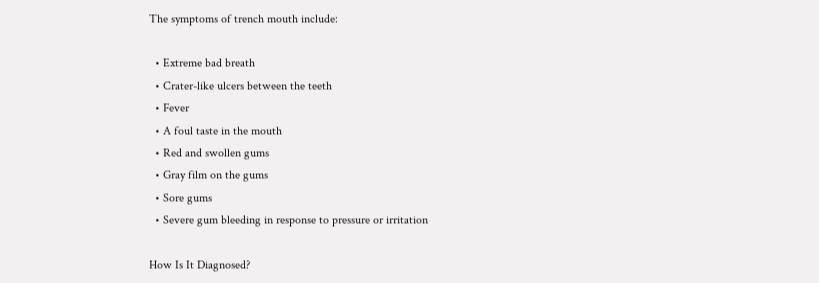The symptoms of trench mouth include:

  • Extreme bad breath
  • Crater-like ulcers between the teeth
  • Fever
  • A foul taste in the mouth
  • Red and swollen gums
  • Gray film on the gums
  • Sore gums
  • Severe gum bleeding in response to pressure or irritation

How Is It Diagnosed?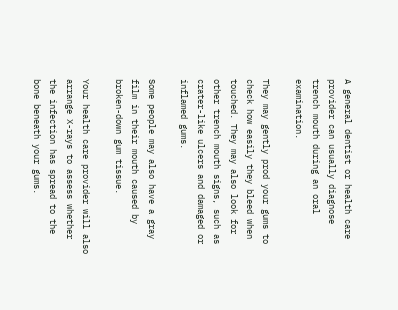A general dentist or health care provider can usually diagnose trench mouth during an oral examination.

They may gently prod your gums to check how easily they bleed when touched. They may also look for other trench mouth signs, such as crater-like ulcers and damaged or inflamed gums.

Some people may also have a gray film in their mouth caused by broken-down gum tissue.

Your health care provider will also arrange X-rays to assess whether the infection has spread to the bone beneath your gums.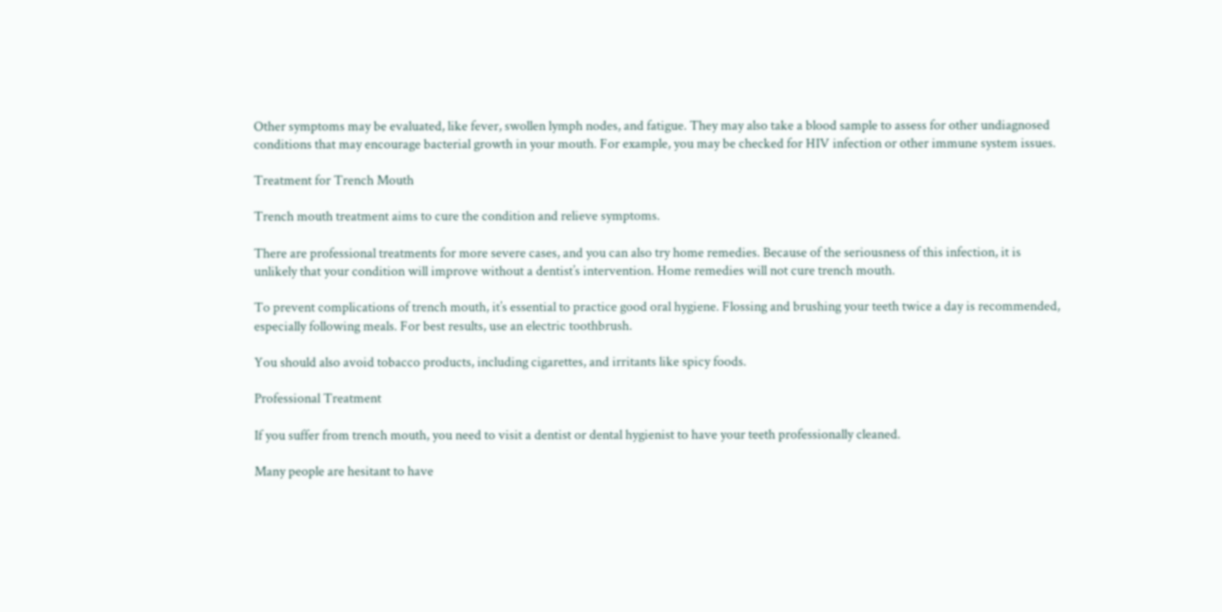Other symptoms may be evaluated, like fever, swollen lymph nodes, and fatigue. They may also take a blood sample to assess for other undiagnosed conditions that may encourage bacterial growth in your mouth. For example, you may be checked for HIV infection or other immune system issues.

Treatment for Trench Mouth

Trench mouth treatment aims to cure the condition and relieve symptoms.

There are professional treatments for more severe cases, and you can also try home remedies. Because of the seriousness of this infection, it is unlikely that your condition will improve without a dentist’s intervention. Home remedies will not cure trench mouth.

To prevent complications of trench mouth, it’s essential to practice good oral hygiene. Flossing and brushing your teeth twice a day is recommended, especially following meals. For best results, use an electric toothbrush.

You should also avoid tobacco products, including cigarettes, and irritants like spicy foods.

Professional Treatment

If you suffer from trench mouth, you need to visit a dentist or dental hygienist to have your teeth professionally cleaned.

Many people are hesitant to have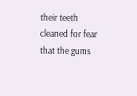their teeth cleaned for fear that the gums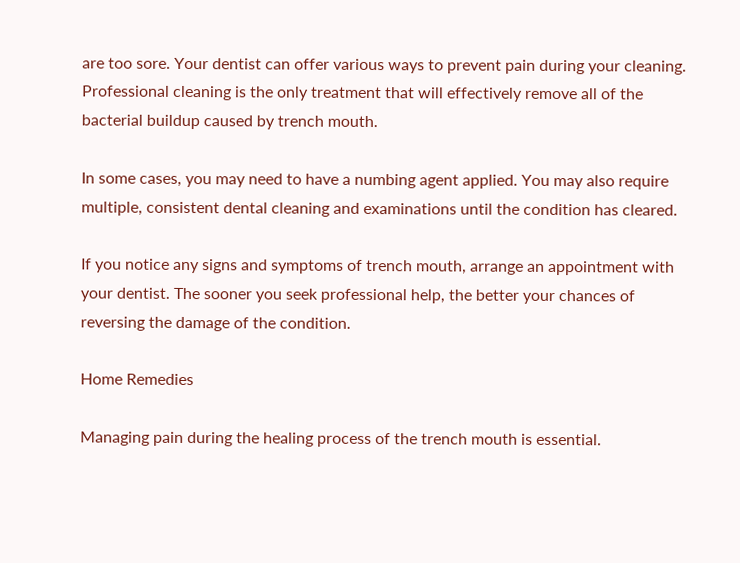are too sore. Your dentist can offer various ways to prevent pain during your cleaning. Professional cleaning is the only treatment that will effectively remove all of the bacterial buildup caused by trench mouth.

In some cases, you may need to have a numbing agent applied. You may also require multiple, consistent dental cleaning and examinations until the condition has cleared.

If you notice any signs and symptoms of trench mouth, arrange an appointment with your dentist. The sooner you seek professional help, the better your chances of reversing the damage of the condition.

Home Remedies

Managing pain during the healing process of the trench mouth is essential.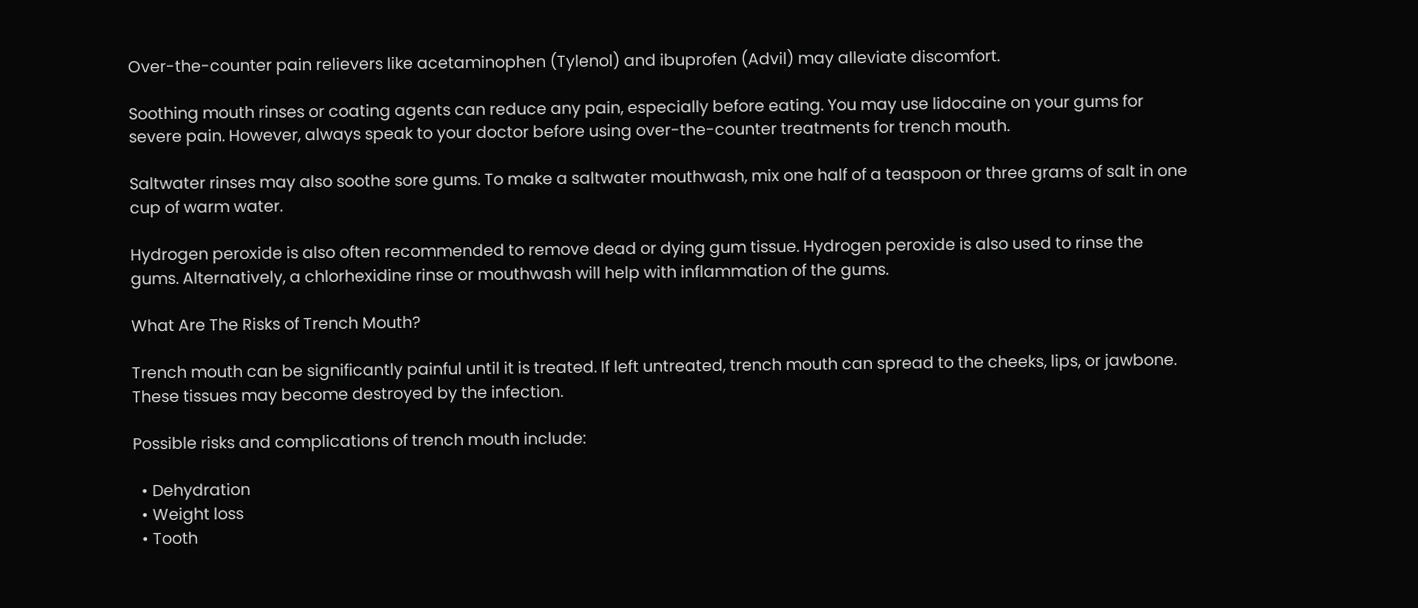Over-the-counter pain relievers like acetaminophen (Tylenol) and ibuprofen (Advil) may alleviate discomfort.

Soothing mouth rinses or coating agents can reduce any pain, especially before eating. You may use lidocaine on your gums for severe pain. However, always speak to your doctor before using over-the-counter treatments for trench mouth.

Saltwater rinses may also soothe sore gums. To make a saltwater mouthwash, mix one half of a teaspoon or three grams of salt in one cup of warm water.

Hydrogen peroxide is also often recommended to remove dead or dying gum tissue. Hydrogen peroxide is also used to rinse the gums. Alternatively, a chlorhexidine rinse or mouthwash will help with inflammation of the gums.

What Are The Risks of Trench Mouth?

Trench mouth can be significantly painful until it is treated. If left untreated, trench mouth can spread to the cheeks, lips, or jawbone. These tissues may become destroyed by the infection.

Possible risks and complications of trench mouth include:

  • Dehydration
  • Weight loss
  • Tooth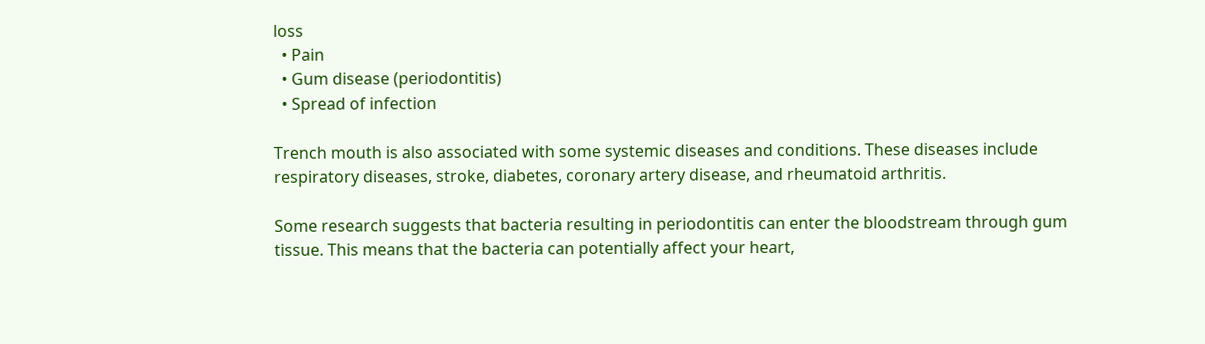loss
  • Pain
  • Gum disease (periodontitis)
  • Spread of infection

Trench mouth is also associated with some systemic diseases and conditions. These diseases include respiratory diseases, stroke, diabetes, coronary artery disease, and rheumatoid arthritis.

Some research suggests that bacteria resulting in periodontitis can enter the bloodstream through gum tissue. This means that the bacteria can potentially affect your heart,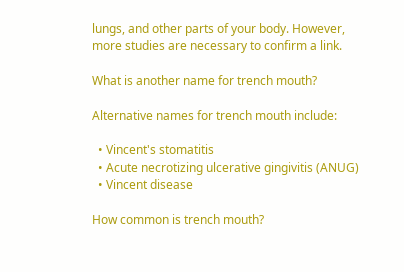lungs, and other parts of your body. However, more studies are necessary to confirm a link.

What is another name for trench mouth?

Alternative names for trench mouth include:

  • Vincent's stomatitis
  • Acute necrotizing ulcerative gingivitis (ANUG)
  • Vincent disease

How common is trench mouth?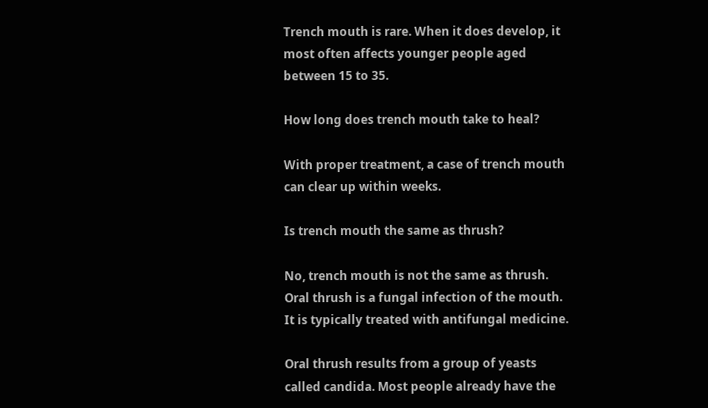Trench mouth is rare. When it does develop, it most often affects younger people aged between 15 to 35.

How long does trench mouth take to heal?

With proper treatment, a case of trench mouth can clear up within weeks.

Is trench mouth the same as thrush?

No, trench mouth is not the same as thrush. Oral thrush is a fungal infection of the mouth. It is typically treated with antifungal medicine.

Oral thrush results from a group of yeasts called candida. Most people already have the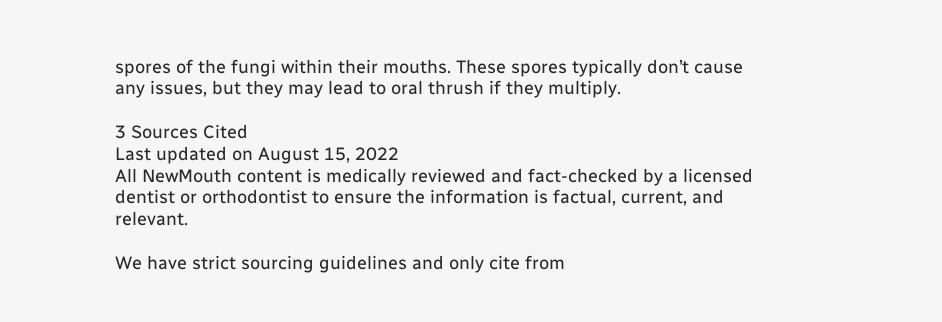spores of the fungi within their mouths. These spores typically don’t cause any issues, but they may lead to oral thrush if they multiply.

3 Sources Cited
Last updated on August 15, 2022
All NewMouth content is medically reviewed and fact-checked by a licensed dentist or orthodontist to ensure the information is factual, current, and relevant.

We have strict sourcing guidelines and only cite from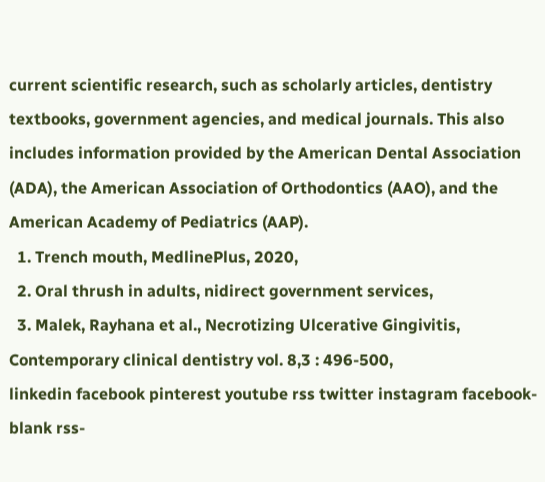current scientific research, such as scholarly articles, dentistry textbooks, government agencies, and medical journals. This also includes information provided by the American Dental Association (ADA), the American Association of Orthodontics (AAO), and the American Academy of Pediatrics (AAP).
  1. Trench mouth, MedlinePlus, 2020,
  2. Oral thrush in adults, nidirect government services,
  3. Malek, Rayhana et al., Necrotizing Ulcerative Gingivitis, Contemporary clinical dentistry vol. 8,3 : 496-500,
linkedin facebook pinterest youtube rss twitter instagram facebook-blank rss-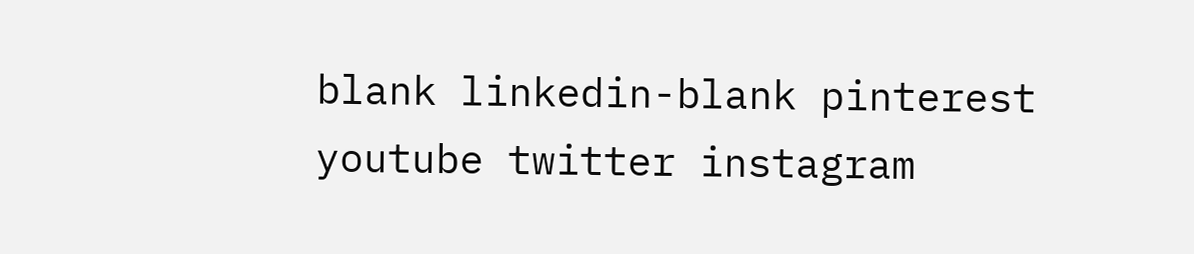blank linkedin-blank pinterest youtube twitter instagram